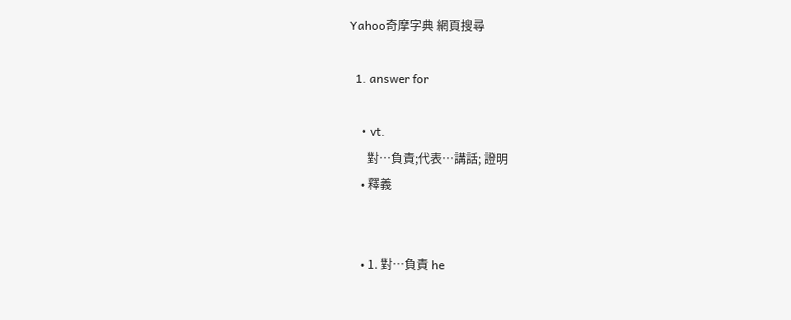Yahoo奇摩字典 網頁搜尋

  1. answer for

    • vt.
      對…負責;代表…講話; 證明
    • 釋義


    • 1. 對…負責 he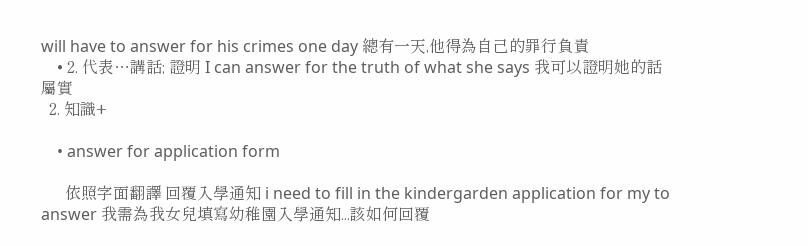will have to answer for his crimes one day 總有一天,他得為自己的罪行負責
    • 2. 代表…講話; 證明 I can answer for the truth of what she says 我可以證明她的話屬實
  2. 知識+

    • answer for application form

      依照字面翻譯 回覆入學通知 i need to fill in the kindergarden application for my to answer 我需為我女兒填寫幼稚園入學通知...該如何回覆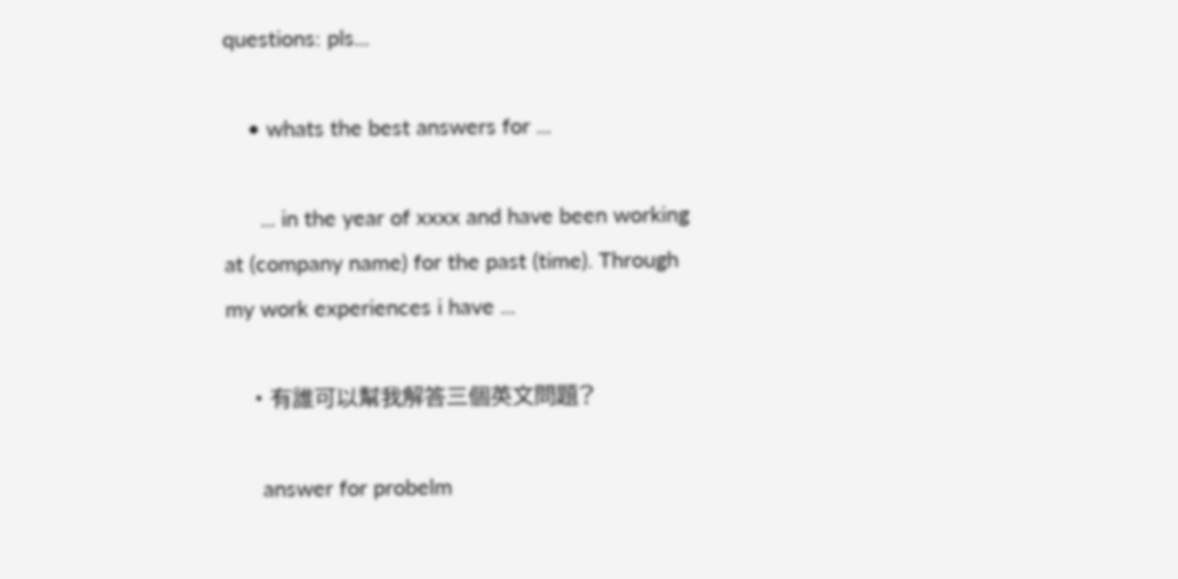questions: pls...

    • whats the best answers for ...

      ... in the year of xxxx and have been working at (company name) for the past (time). Through my work experiences i have ...

    • 有誰可以幫我解答三個英文問題?

      answer for probelm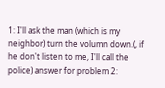1: I'll ask the man (which is my neighbor) turn the volumn down.(, if he don't listen to me, I'll call the police) answer for problem 2: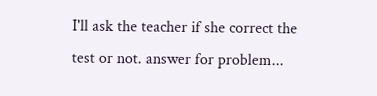I'll ask the teacher if she correct the test or not. answer for problem...